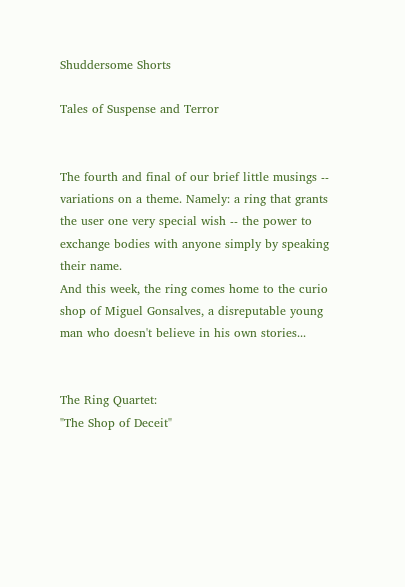Shuddersome Shorts

Tales of Suspense and Terror


The fourth and final of our brief little musings -- variations on a theme. Namely: a ring that grants the user one very special wish -- the power to exchange bodies with anyone simply by speaking their name.
And this week, the ring comes home to the curio shop of Miguel Gonsalves, a disreputable young man who doesn't believe in his own stories...


The Ring Quartet:
"The Shop of Deceit"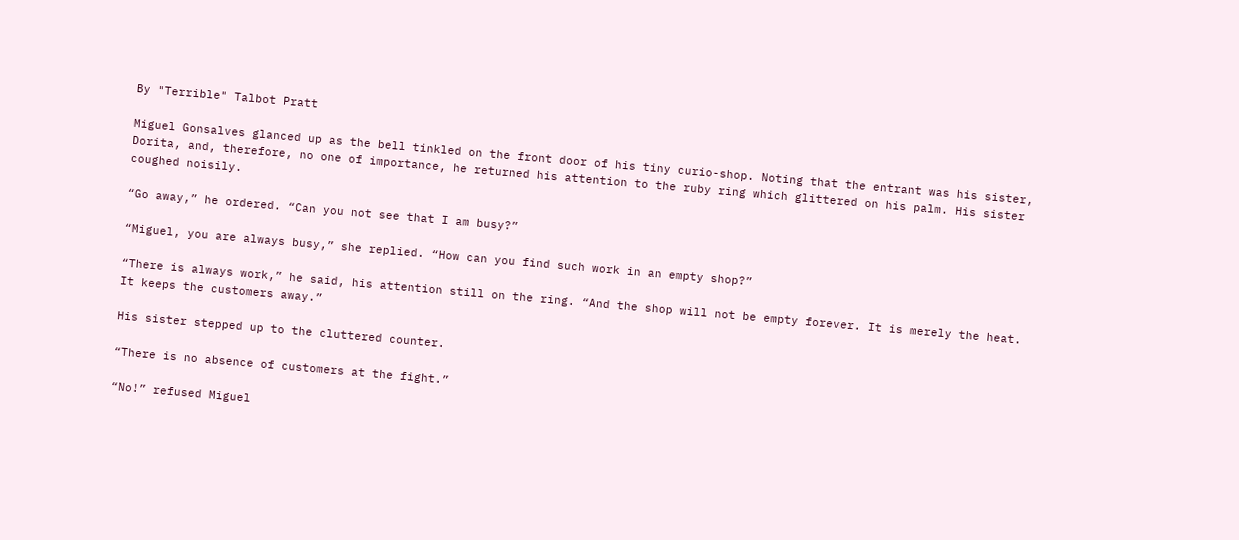By "Terrible" Talbot Pratt

Miguel Gonsalves glanced up as the bell tinkled on the front door of his tiny curio-shop. Noting that the entrant was his sister, Dorita, and, therefore, no one of importance, he returned his attention to the ruby ring which glittered on his palm. His sister coughed noisily.

“Go away,” he ordered. “Can you not see that I am busy?”

“Miguel, you are always busy,” she replied. “How can you find such work in an empty shop?”

“There is always work,” he said, his attention still on the ring. “And the shop will not be empty forever. It is merely the heat. It keeps the customers away.”

His sister stepped up to the cluttered counter.

“There is no absence of customers at the fight.”

“No!” refused Miguel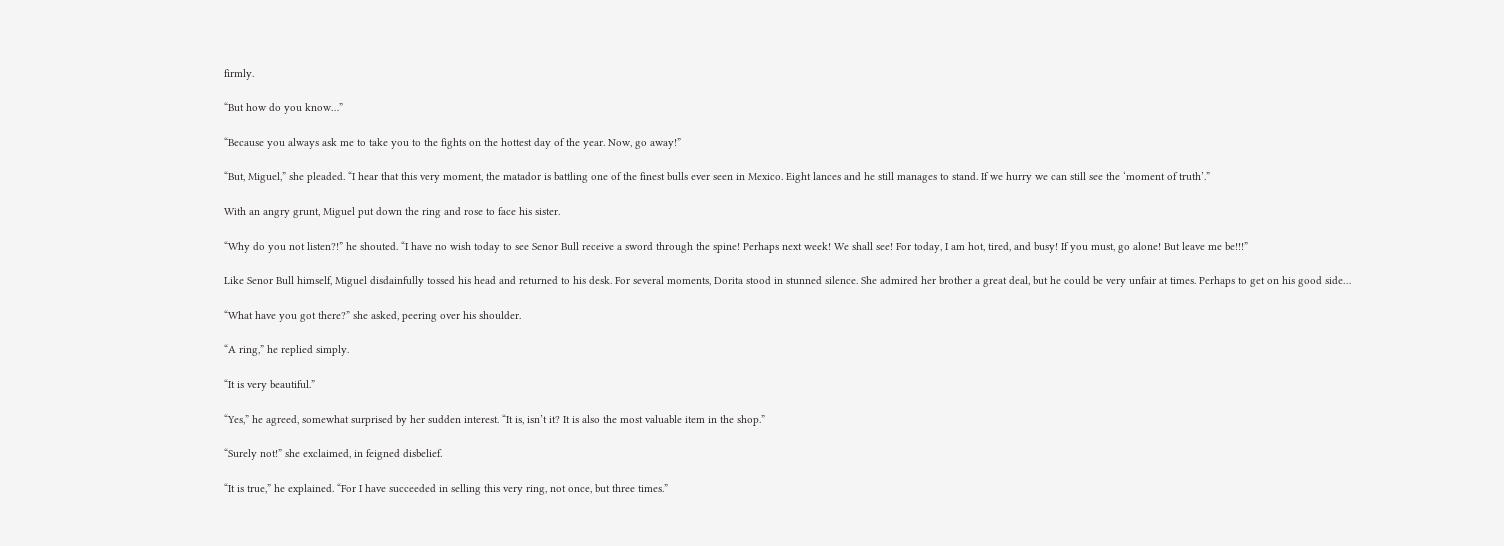firmly.

“But how do you know…”

“Because you always ask me to take you to the fights on the hottest day of the year. Now, go away!”

“But, Miguel,” she pleaded. “I hear that this very moment, the matador is battling one of the finest bulls ever seen in Mexico. Eight lances and he still manages to stand. If we hurry we can still see the ‘moment of truth’.”

With an angry grunt, Miguel put down the ring and rose to face his sister.

“Why do you not listen?!” he shouted. “I have no wish today to see Senor Bull receive a sword through the spine! Perhaps next week! We shall see! For today, I am hot, tired, and busy! If you must, go alone! But leave me be!!!”

Like Senor Bull himself, Miguel disdainfully tossed his head and returned to his desk. For several moments, Dorita stood in stunned silence. She admired her brother a great deal, but he could be very unfair at times. Perhaps to get on his good side…

“What have you got there?” she asked, peering over his shoulder.

“A ring,” he replied simply.

“It is very beautiful.”

“Yes,” he agreed, somewhat surprised by her sudden interest. “It is, isn’t it? It is also the most valuable item in the shop.”

“Surely not!” she exclaimed, in feigned disbelief.

“It is true,” he explained. “For I have succeeded in selling this very ring, not once, but three times.”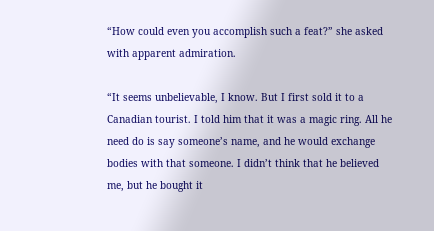“How could even you accomplish such a feat?” she asked with apparent admiration.

“It seems unbelievable, I know. But I first sold it to a Canadian tourist. I told him that it was a magic ring. All he need do is say someone’s name, and he would exchange bodies with that someone. I didn’t think that he believed me, but he bought it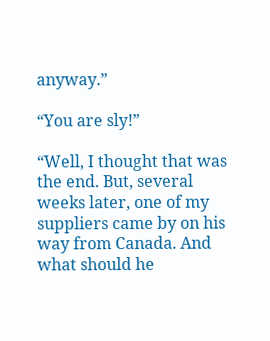anyway.”

“You are sly!”

“Well, I thought that was the end. But, several weeks later, one of my suppliers came by on his way from Canada. And what should he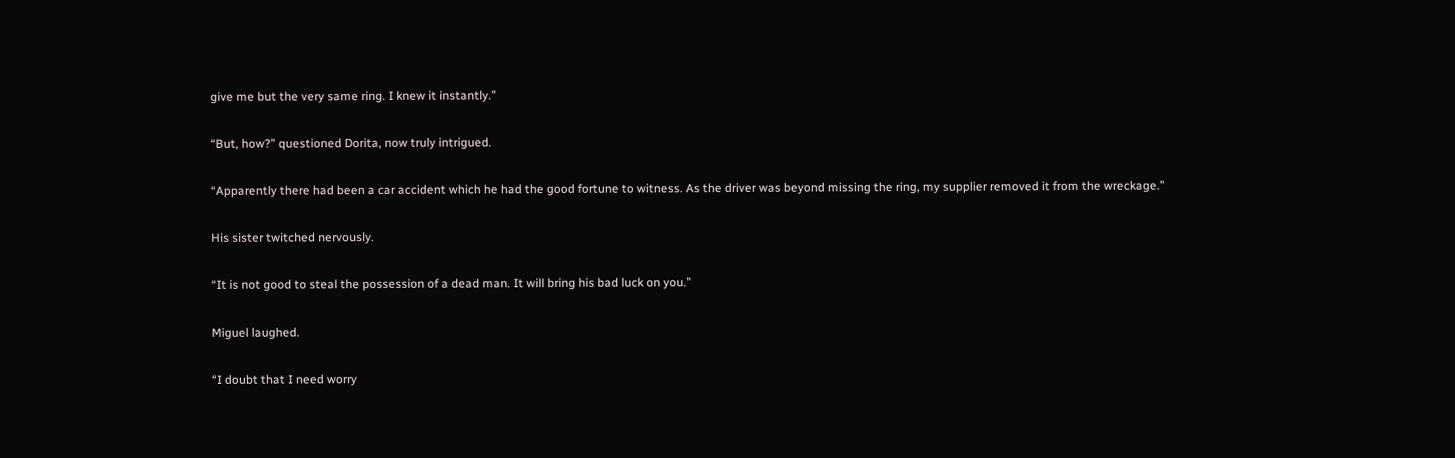give me but the very same ring. I knew it instantly.”

“But, how?” questioned Dorita, now truly intrigued.

“Apparently there had been a car accident which he had the good fortune to witness. As the driver was beyond missing the ring, my supplier removed it from the wreckage.”

His sister twitched nervously.

“It is not good to steal the possession of a dead man. It will bring his bad luck on you.”

Miguel laughed.

“I doubt that I need worry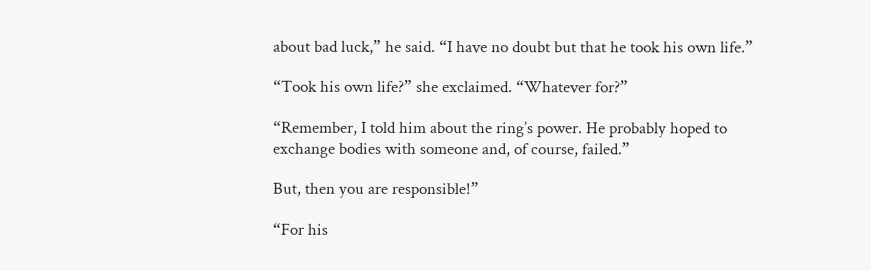about bad luck,” he said. “I have no doubt but that he took his own life.”

“Took his own life?” she exclaimed. “Whatever for?”

“Remember, I told him about the ring’s power. He probably hoped to exchange bodies with someone and, of course, failed.”

But, then you are responsible!”

“For his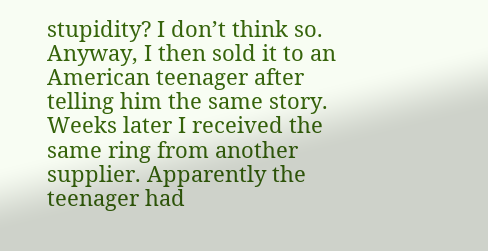stupidity? I don’t think so. Anyway, I then sold it to an American teenager after telling him the same story. Weeks later I received the same ring from another supplier. Apparently the teenager had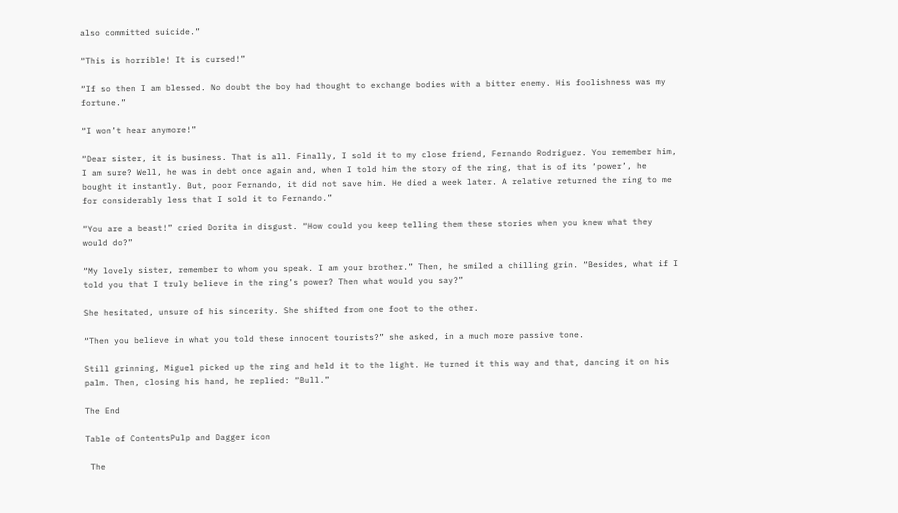also committed suicide.”

“This is horrible! It is cursed!”

“If so then I am blessed. No doubt the boy had thought to exchange bodies with a bitter enemy. His foolishness was my fortune.”

“I won’t hear anymore!”

“Dear sister, it is business. That is all. Finally, I sold it to my close friend, Fernando Rodriguez. You remember him, I am sure? Well, he was in debt once again and, when I told him the story of the ring, that is of its ‘power’, he bought it instantly. But, poor Fernando, it did not save him. He died a week later. A relative returned the ring to me for considerably less that I sold it to Fernando.”

“You are a beast!” cried Dorita in disgust. “How could you keep telling them these stories when you knew what they would do?”

“My lovely sister, remember to whom you speak. I am your brother.” Then, he smiled a chilling grin. “Besides, what if I told you that I truly believe in the ring’s power? Then what would you say?”

She hesitated, unsure of his sincerity. She shifted from one foot to the other.

“Then you believe in what you told these innocent tourists?” she asked, in a much more passive tone.

Still grinning, Miguel picked up the ring and held it to the light. He turned it this way and that, dancing it on his palm. Then, closing his hand, he replied: “Bull.”

The End

Table of ContentsPulp and Dagger icon

 The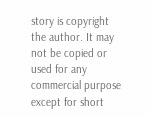story is copyright the author. It may not be copied or used for any commercial purpose except for short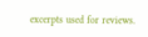excerpts used for reviews.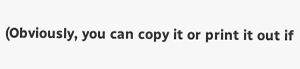(Obviously, you can copy it or print it out if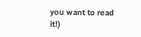you want to read it!)